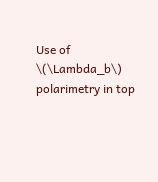Use of \(\Lambda_b\) polarimetry in top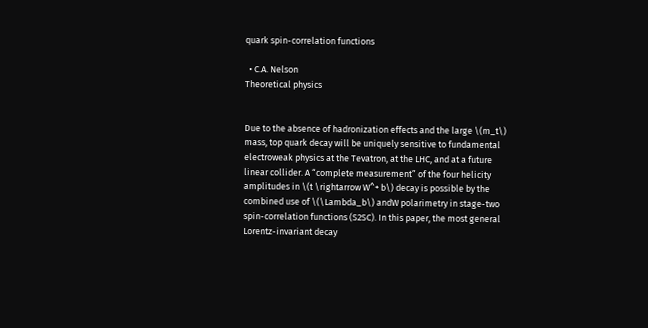quark spin-correlation functions

  • C.A. Nelson
Theoretical physics


Due to the absence of hadronization effects and the large \(m_t\) mass, top quark decay will be uniquely sensitive to fundamental electroweak physics at the Tevatron, at the LHC, and at a future linear collider. A “complete measurement” of the four helicity amplitudes in \(t \rightarrow W^+ b\) decay is possible by the combined use of \(\Lambda_b\) andW polarimetry in stage-two spin-correlation functions (S2SC). In this paper, the most general Lorentz-invariant decay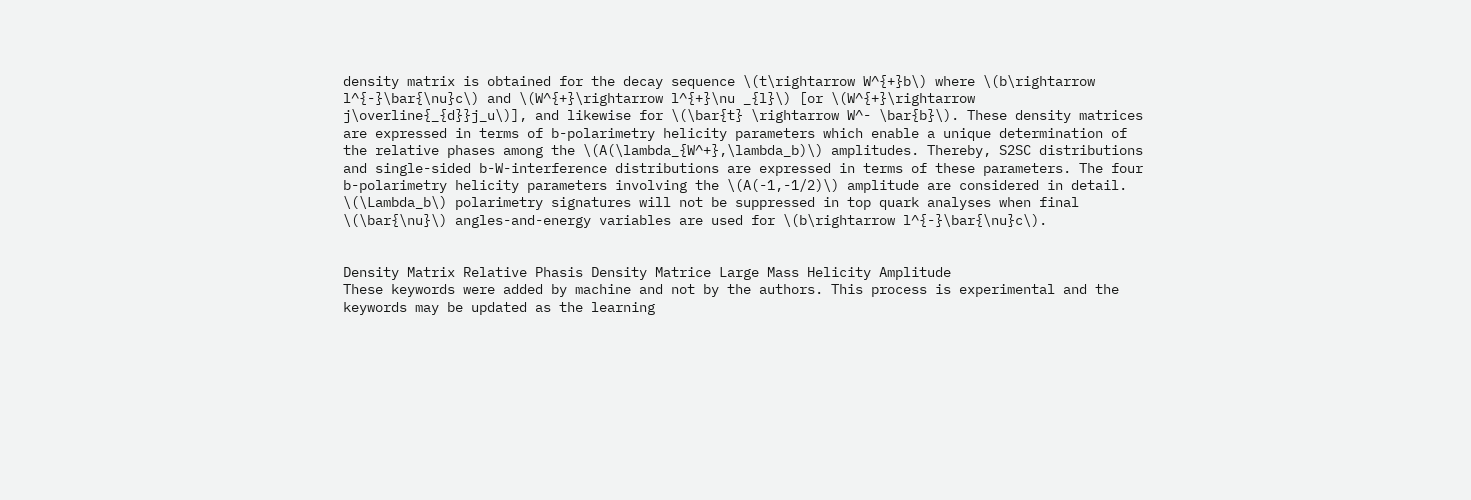density matrix is obtained for the decay sequence \(t\rightarrow W^{+}b\) where \(b\rightarrow l^{-}\bar{\nu}c\) and \(W^{+}\rightarrow l^{+}\nu _{l}\) [or \(W^{+}\rightarrow j\overline{_{d}}j_u\)], and likewise for \(\bar{t} \rightarrow W^- \bar{b}\). These density matrices are expressed in terms of b-polarimetry helicity parameters which enable a unique determination of the relative phases among the \(A(\lambda_{W^+},\lambda_b)\) amplitudes. Thereby, S2SC distributions and single-sided b-W-interference distributions are expressed in terms of these parameters. The four b-polarimetry helicity parameters involving the \(A(-1,-1/2)\) amplitude are considered in detail. \(\Lambda_b\) polarimetry signatures will not be suppressed in top quark analyses when final \(\bar{\nu}\) angles-and-energy variables are used for \(b\rightarrow l^{-}\bar{\nu}c\).


Density Matrix Relative Phasis Density Matrice Large Mass Helicity Amplitude
These keywords were added by machine and not by the authors. This process is experimental and the keywords may be updated as the learning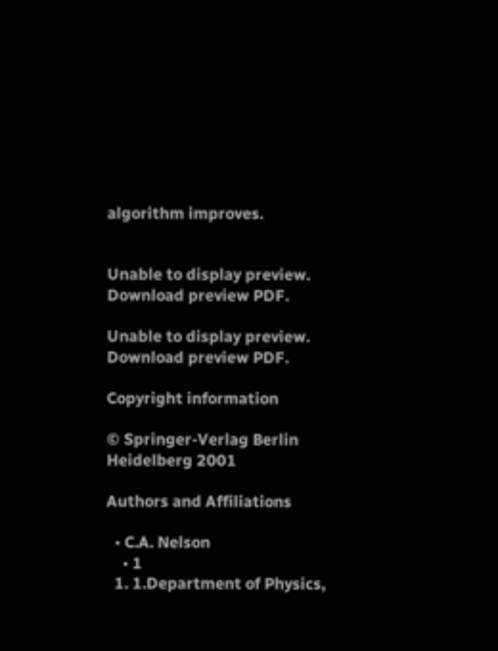algorithm improves.


Unable to display preview. Download preview PDF.

Unable to display preview. Download preview PDF.

Copyright information

© Springer-Verlag Berlin Heidelberg 2001

Authors and Affiliations

  • C.A. Nelson
    • 1
  1. 1.Department of Physics,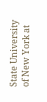State University of New York at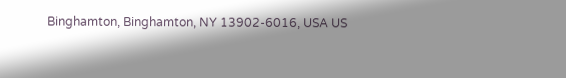Binghamton, Binghamton, NY 13902-6016, USA US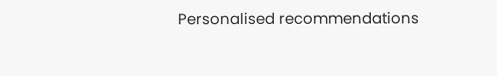Personalised recommendations